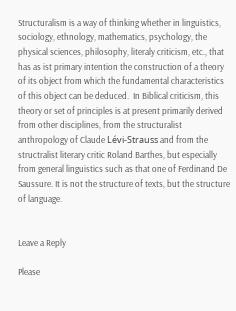Structuralism is a way of thinking whether in linguistics, sociology, ethnology, mathematics, psychology, the physical sciences, philosophy, literaly criticism, etc., that has as ist primary intention the construction of a theory of its object from which the fundamental characteristics of this object can be deduced.  In Biblical criticism, this theory or set of principles is at present primarily derived from other disciplines, from the structuralist anthropology of Claude Lévi-Strauss and from the structralist literary critic Roland Barthes, but especially from general linguistics such as that one of Ferdinand De Saussure. It is not the structure of texts, but the structure of language.


Leave a Reply

Please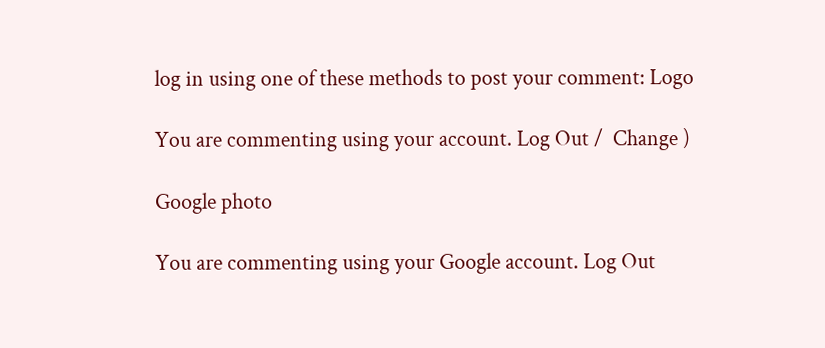log in using one of these methods to post your comment: Logo

You are commenting using your account. Log Out /  Change )

Google photo

You are commenting using your Google account. Log Out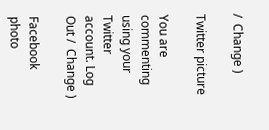/  Change )

Twitter picture

You are commenting using your Twitter account. Log Out /  Change )

Facebook photo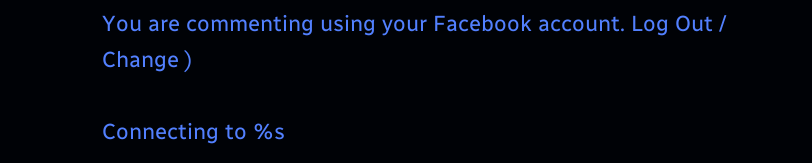You are commenting using your Facebook account. Log Out /  Change )

Connecting to %s